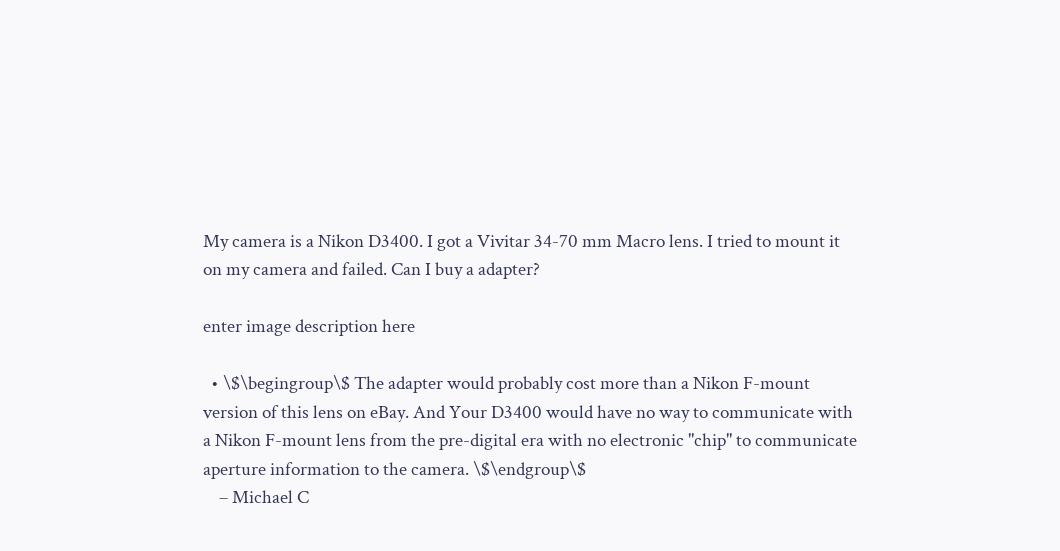My camera is a Nikon D3400. I got a Vivitar 34-70 mm Macro lens. I tried to mount it on my camera and failed. Can I buy a adapter?

enter image description here

  • \$\begingroup\$ The adapter would probably cost more than a Nikon F-mount version of this lens on eBay. And Your D3400 would have no way to communicate with a Nikon F-mount lens from the pre-digital era with no electronic "chip" to communicate aperture information to the camera. \$\endgroup\$
    – Michael C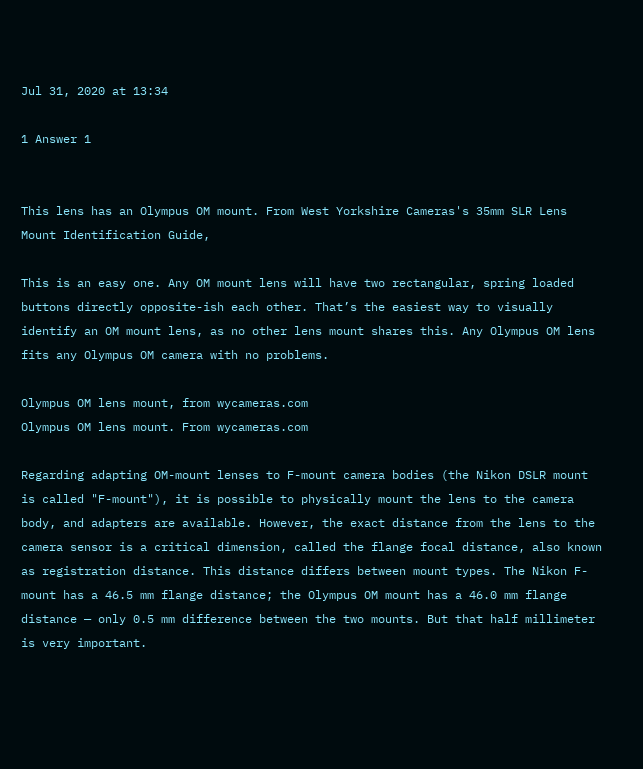Jul 31, 2020 at 13:34

1 Answer 1


This lens has an Olympus OM mount. From West Yorkshire Cameras's 35mm SLR Lens Mount Identification Guide,

This is an easy one. Any OM mount lens will have two rectangular, spring loaded buttons directly opposite-ish each other. That’s the easiest way to visually identify an OM mount lens, as no other lens mount shares this. Any Olympus OM lens fits any Olympus OM camera with no problems.

Olympus OM lens mount, from wycameras.com
Olympus OM lens mount. From wycameras.com

Regarding adapting OM-mount lenses to F-mount camera bodies (the Nikon DSLR mount is called "F-mount"), it is possible to physically mount the lens to the camera body, and adapters are available. However, the exact distance from the lens to the camera sensor is a critical dimension, called the flange focal distance, also known as registration distance. This distance differs between mount types. The Nikon F-mount has a 46.5 mm flange distance; the Olympus OM mount has a 46.0 mm flange distance — only 0.5 mm difference between the two mounts. But that half millimeter is very important.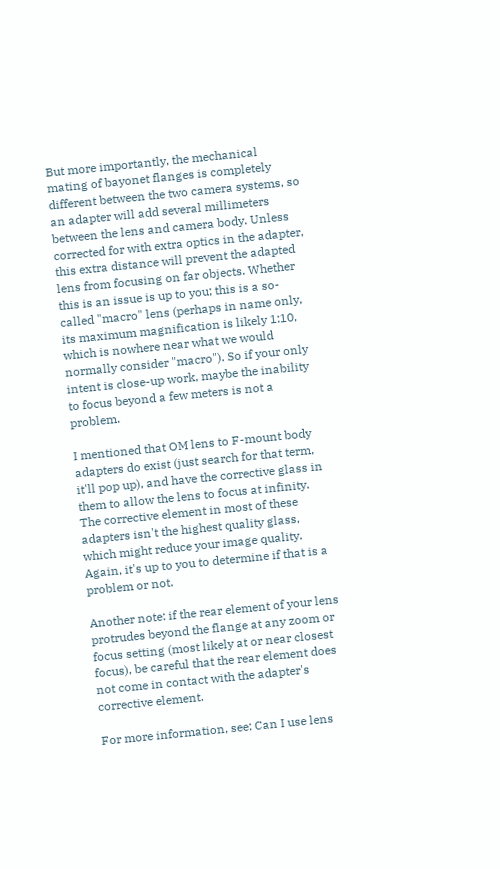But more importantly, the mechanical mating of bayonet flanges is completely different between the two camera systems, so an adapter will add several millimeters between the lens and camera body. Unless corrected for with extra optics in the adapter, this extra distance will prevent the adapted lens from focusing on far objects. Whether this is an issue is up to you; this is a so-called "macro" lens (perhaps in name only, its maximum magnification is likely 1:10, which is nowhere near what we would normally consider "macro"). So if your only intent is close-up work, maybe the inability to focus beyond a few meters is not a problem.

I mentioned that OM lens to F-mount body adapters do exist (just search for that term, it'll pop up), and have the corrective glass in them to allow the lens to focus at infinity. The corrective element in most of these adapters isn't the highest quality glass, which might reduce your image quality. Again, it's up to you to determine if that is a problem or not.

Another note: if the rear element of your lens protrudes beyond the flange at any zoom or focus setting (most likely at or near closest focus), be careful that the rear element does not come in contact with the adapter's corrective element.

For more information, see: Can I use lens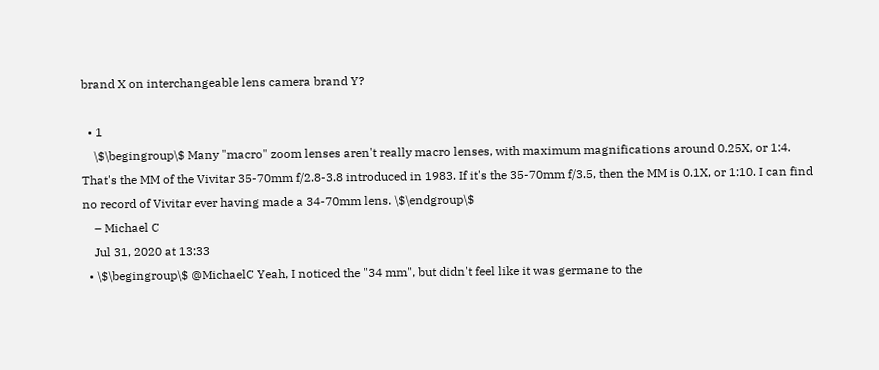brand X on interchangeable lens camera brand Y?

  • 1
    \$\begingroup\$ Many "macro" zoom lenses aren't really macro lenses, with maximum magnifications around 0.25X, or 1:4. That's the MM of the Vivitar 35-70mm f/2.8-3.8 introduced in 1983. If it's the 35-70mm f/3.5, then the MM is 0.1X, or 1:10. I can find no record of Vivitar ever having made a 34-70mm lens. \$\endgroup\$
    – Michael C
    Jul 31, 2020 at 13:33
  • \$\begingroup\$ @MichaelC Yeah, I noticed the "34 mm", but didn't feel like it was germane to the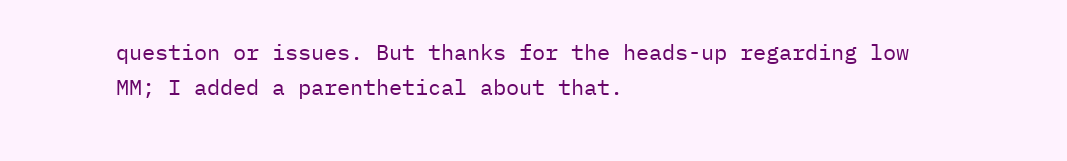question or issues. But thanks for the heads-up regarding low MM; I added a parenthetical about that.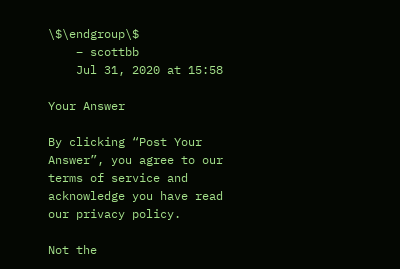\$\endgroup\$
    – scottbb
    Jul 31, 2020 at 15:58

Your Answer

By clicking “Post Your Answer”, you agree to our terms of service and acknowledge you have read our privacy policy.

Not the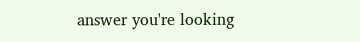answer you're looking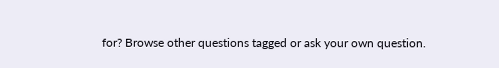for? Browse other questions tagged or ask your own question.